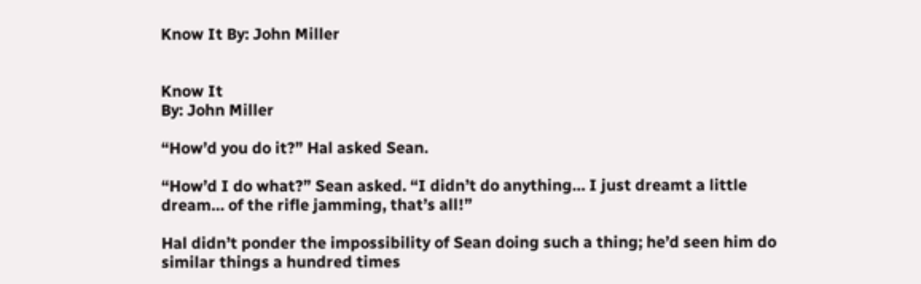Know It By: John Miller


Know It
By: John Miller

“How’d you do it?” Hal asked Sean.

“How’d I do what?” Sean asked. “I didn’t do anything… I just dreamt a little dream… of the rifle jamming, that’s all!”

Hal didn’t ponder the impossibility of Sean doing such a thing; he’d seen him do similar things a hundred times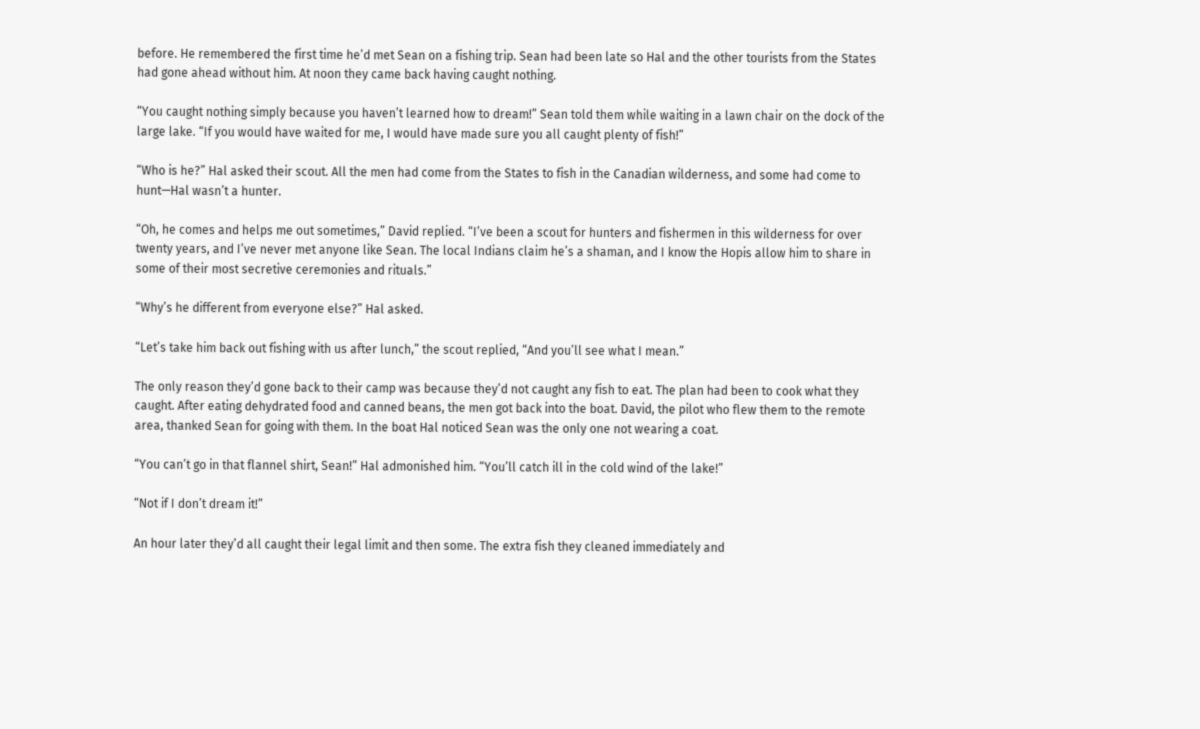before. He remembered the first time he’d met Sean on a fishing trip. Sean had been late so Hal and the other tourists from the States had gone ahead without him. At noon they came back having caught nothing.

“You caught nothing simply because you haven’t learned how to dream!” Sean told them while waiting in a lawn chair on the dock of the large lake. “If you would have waited for me, I would have made sure you all caught plenty of fish!”

“Who is he?” Hal asked their scout. All the men had come from the States to fish in the Canadian wilderness, and some had come to hunt—Hal wasn’t a hunter.

“Oh, he comes and helps me out sometimes,” David replied. “I’ve been a scout for hunters and fishermen in this wilderness for over twenty years, and I’ve never met anyone like Sean. The local Indians claim he’s a shaman, and I know the Hopis allow him to share in some of their most secretive ceremonies and rituals.”

“Why’s he different from everyone else?” Hal asked.

“Let’s take him back out fishing with us after lunch,” the scout replied, “And you’ll see what I mean.”

The only reason they’d gone back to their camp was because they’d not caught any fish to eat. The plan had been to cook what they caught. After eating dehydrated food and canned beans, the men got back into the boat. David, the pilot who flew them to the remote area, thanked Sean for going with them. In the boat Hal noticed Sean was the only one not wearing a coat.

“You can’t go in that flannel shirt, Sean!” Hal admonished him. “You’ll catch ill in the cold wind of the lake!”

“Not if I don’t dream it!”

An hour later they’d all caught their legal limit and then some. The extra fish they cleaned immediately and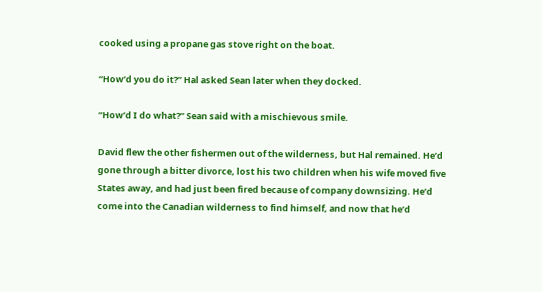cooked using a propane gas stove right on the boat.

“How’d you do it?” Hal asked Sean later when they docked.

“How’d I do what?” Sean said with a mischievous smile.

David flew the other fishermen out of the wilderness, but Hal remained. He’d gone through a bitter divorce, lost his two children when his wife moved five States away, and had just been fired because of company downsizing. He’d come into the Canadian wilderness to find himself, and now that he’d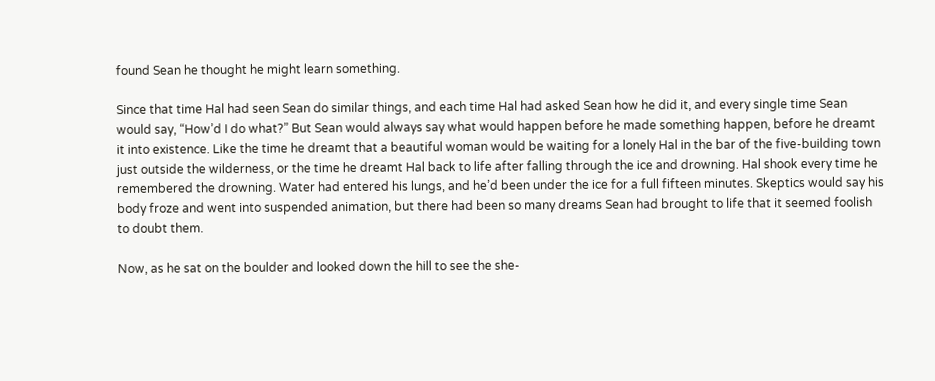found Sean he thought he might learn something.

Since that time Hal had seen Sean do similar things, and each time Hal had asked Sean how he did it, and every single time Sean would say, “How’d I do what?” But Sean would always say what would happen before he made something happen, before he dreamt it into existence. Like the time he dreamt that a beautiful woman would be waiting for a lonely Hal in the bar of the five-building town just outside the wilderness, or the time he dreamt Hal back to life after falling through the ice and drowning. Hal shook every time he remembered the drowning. Water had entered his lungs, and he’d been under the ice for a full fifteen minutes. Skeptics would say his body froze and went into suspended animation, but there had been so many dreams Sean had brought to life that it seemed foolish to doubt them.

Now, as he sat on the boulder and looked down the hill to see the she-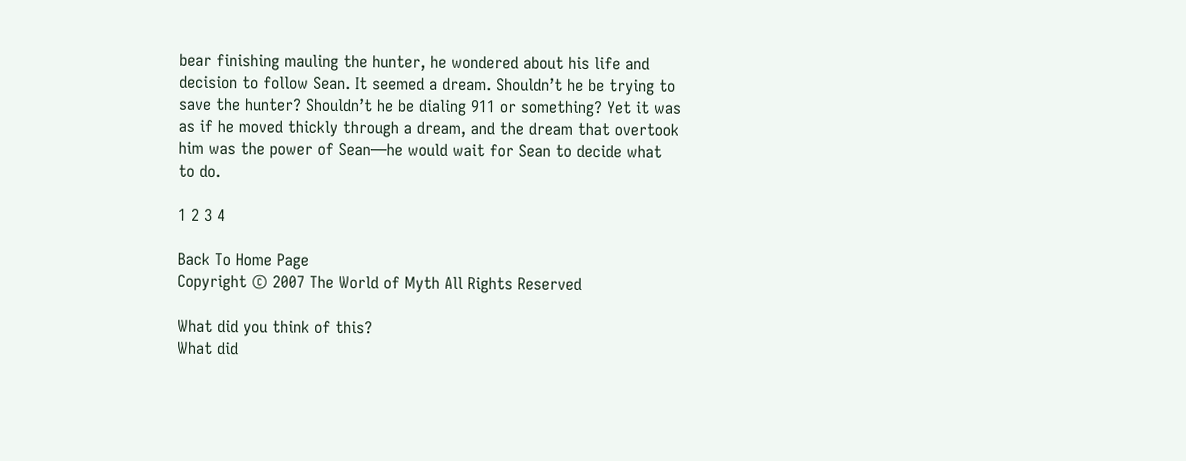bear finishing mauling the hunter, he wondered about his life and decision to follow Sean. It seemed a dream. Shouldn’t he be trying to save the hunter? Shouldn’t he be dialing 911 or something? Yet it was as if he moved thickly through a dream, and the dream that overtook him was the power of Sean—he would wait for Sean to decide what to do.

1 2 3 4

Back To Home Page
Copyright © 2007 The World of Myth All Rights Reserved

What did you think of this?
What did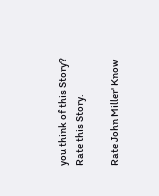you think of this Story?
Rate this Story.

Rate John Miller' Know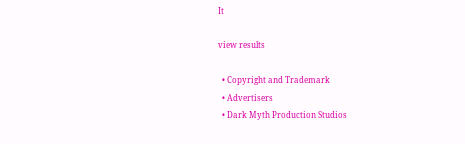It

view results

  • Copyright and Trademark
  • Advertisers
  • Dark Myth Production Studios